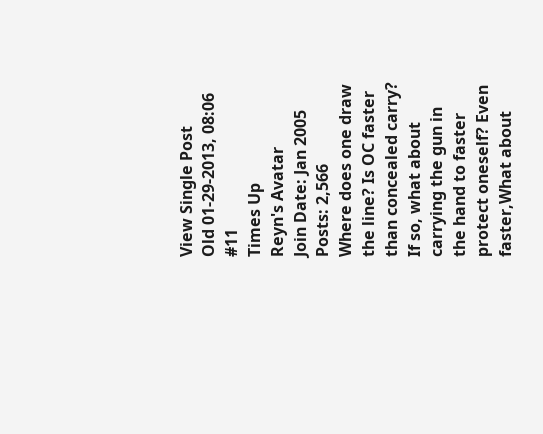View Single Post
Old 01-29-2013, 08:06   #11
Times Up
Reyn's Avatar
Join Date: Jan 2005
Posts: 2,566
Where does one draw the line? Is OC faster than concealed carry? If so, what about carrying the gun in the hand to faster protect oneself? Even faster,What about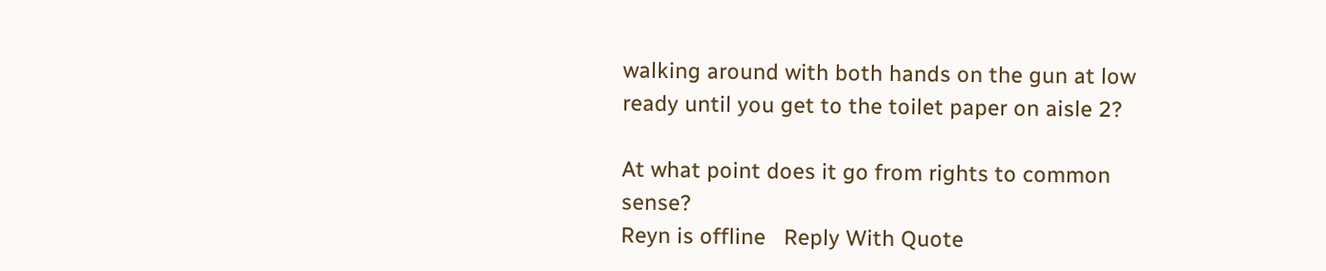walking around with both hands on the gun at low ready until you get to the toilet paper on aisle 2?

At what point does it go from rights to common sense?
Reyn is offline   Reply With Quote